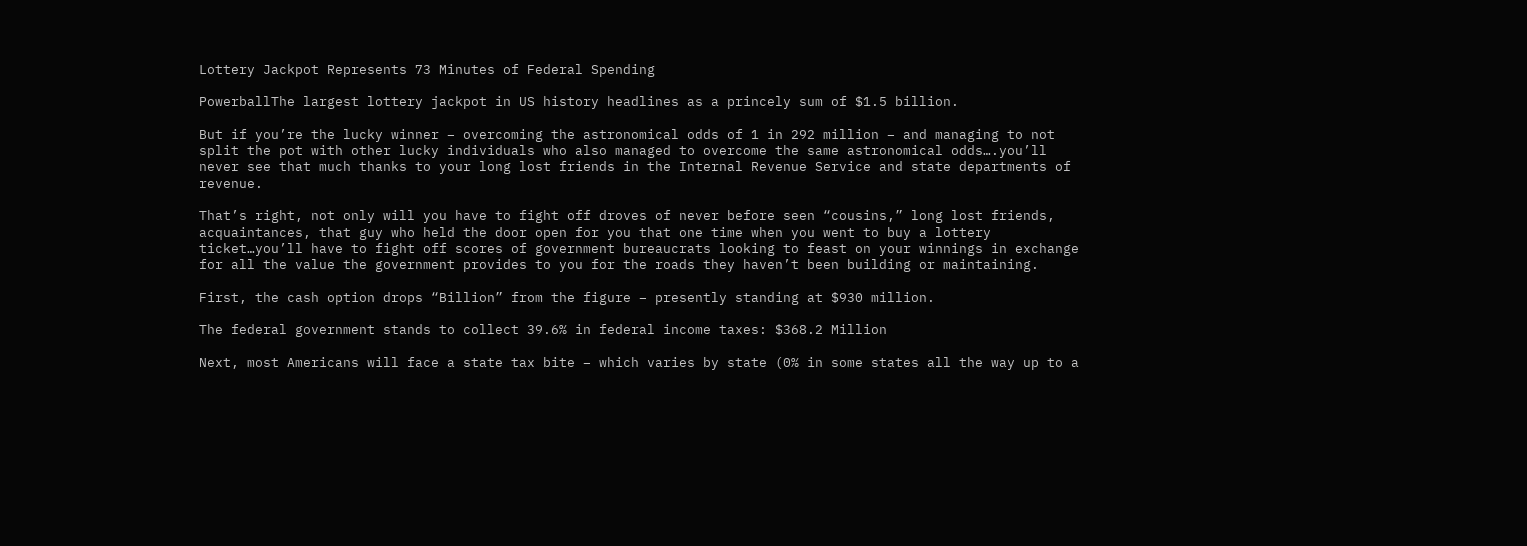Lottery Jackpot Represents 73 Minutes of Federal Spending

PowerballThe largest lottery jackpot in US history headlines as a princely sum of $1.5 billion.

But if you’re the lucky winner – overcoming the astronomical odds of 1 in 292 million – and managing to not split the pot with other lucky individuals who also managed to overcome the same astronomical odds….you’ll never see that much thanks to your long lost friends in the Internal Revenue Service and state departments of revenue.

That’s right, not only will you have to fight off droves of never before seen “cousins,” long lost friends, acquaintances, that guy who held the door open for you that one time when you went to buy a lottery ticket…you’ll have to fight off scores of government bureaucrats looking to feast on your winnings in exchange for all the value the government provides to you for the roads they haven’t been building or maintaining.

First, the cash option drops “Billion” from the figure – presently standing at $930 million.

The federal government stands to collect 39.6% in federal income taxes: $368.2 Million

Next, most Americans will face a state tax bite – which varies by state (0% in some states all the way up to a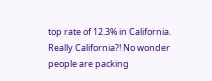top rate of 12.3% in California. Really California?! No wonder people are packing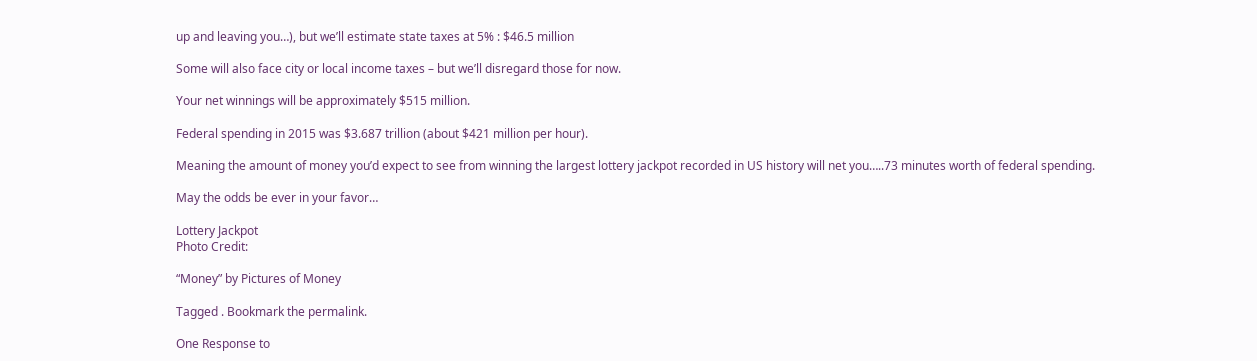up and leaving you…), but we’ll estimate state taxes at 5% : $46.5 million

Some will also face city or local income taxes – but we’ll disregard those for now.

Your net winnings will be approximately $515 million.

Federal spending in 2015 was $3.687 trillion (about $421 million per hour).

Meaning the amount of money you’d expect to see from winning the largest lottery jackpot recorded in US history will net you…..73 minutes worth of federal spending.

May the odds be ever in your favor…

Lottery Jackpot
Photo Credit:

“Money” by Pictures of Money

Tagged . Bookmark the permalink.

One Response to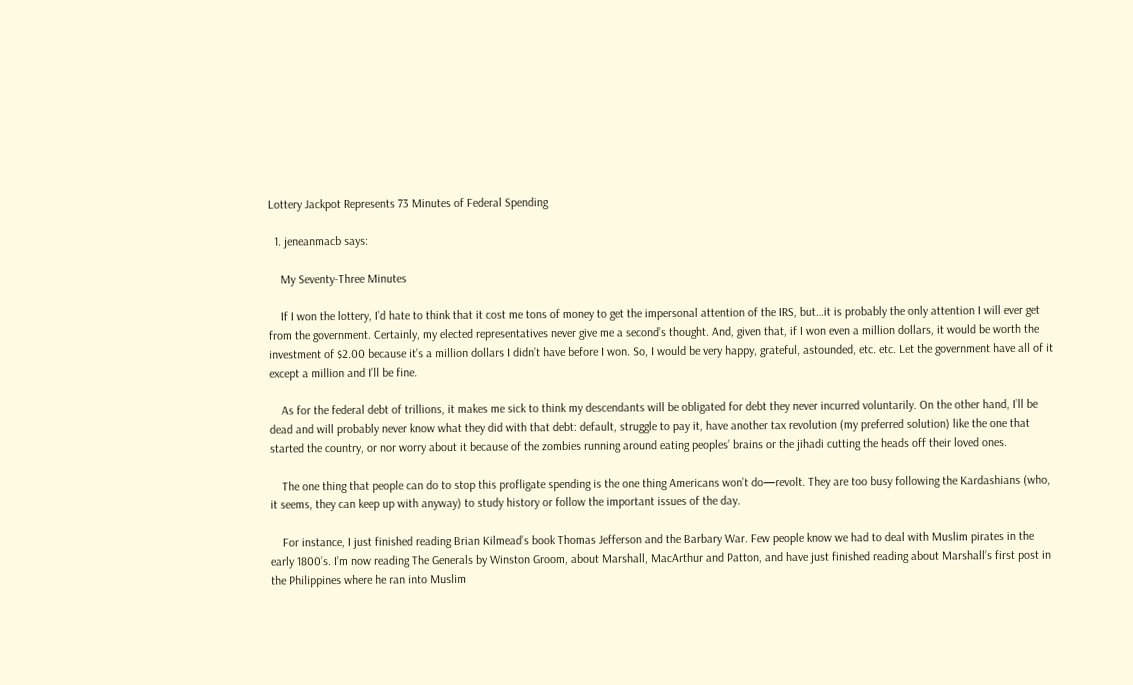Lottery Jackpot Represents 73 Minutes of Federal Spending

  1. jeneanmacb says:

    My Seventy-Three Minutes

    If I won the lottery, I’d hate to think that it cost me tons of money to get the impersonal attention of the IRS, but…it is probably the only attention I will ever get from the government. Certainly, my elected representatives never give me a second’s thought. And, given that, if I won even a million dollars, it would be worth the investment of $2.00 because it’s a million dollars I didn’t have before I won. So, I would be very happy, grateful, astounded, etc. etc. Let the government have all of it except a million and I’ll be fine.

    As for the federal debt of trillions, it makes me sick to think my descendants will be obligated for debt they never incurred voluntarily. On the other hand, I’ll be dead and will probably never know what they did with that debt: default, struggle to pay it, have another tax revolution (my preferred solution) like the one that started the country, or nor worry about it because of the zombies running around eating peoples’ brains or the jihadi cutting the heads off their loved ones.

    The one thing that people can do to stop this profligate spending is the one thing Americans won’t do—revolt. They are too busy following the Kardashians (who, it seems, they can keep up with anyway) to study history or follow the important issues of the day.

    For instance, I just finished reading Brian Kilmead’s book Thomas Jefferson and the Barbary War. Few people know we had to deal with Muslim pirates in the early 1800’s. I’m now reading The Generals by Winston Groom, about Marshall, MacArthur and Patton, and have just finished reading about Marshall’s first post in the Philippines where he ran into Muslim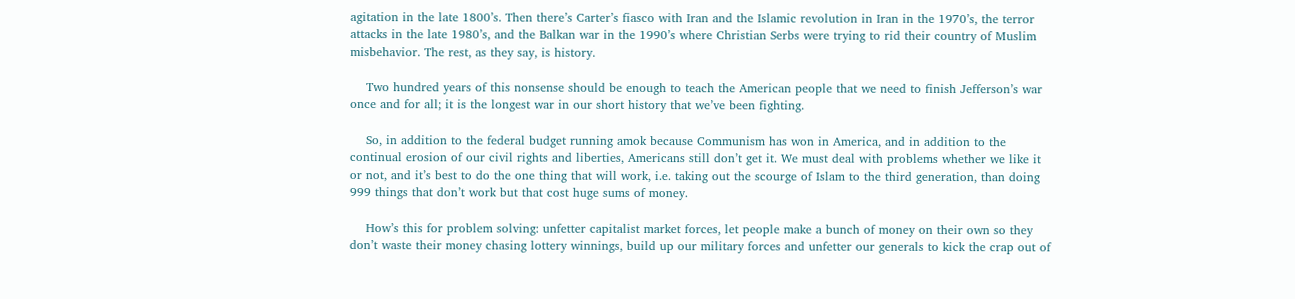agitation in the late 1800’s. Then there’s Carter’s fiasco with Iran and the Islamic revolution in Iran in the 1970’s, the terror attacks in the late 1980’s, and the Balkan war in the 1990’s where Christian Serbs were trying to rid their country of Muslim misbehavior. The rest, as they say, is history.

    Two hundred years of this nonsense should be enough to teach the American people that we need to finish Jefferson’s war once and for all; it is the longest war in our short history that we’ve been fighting.

    So, in addition to the federal budget running amok because Communism has won in America, and in addition to the continual erosion of our civil rights and liberties, Americans still don’t get it. We must deal with problems whether we like it or not, and it’s best to do the one thing that will work, i.e. taking out the scourge of Islam to the third generation, than doing 999 things that don’t work but that cost huge sums of money.

    How’s this for problem solving: unfetter capitalist market forces, let people make a bunch of money on their own so they don’t waste their money chasing lottery winnings, build up our military forces and unfetter our generals to kick the crap out of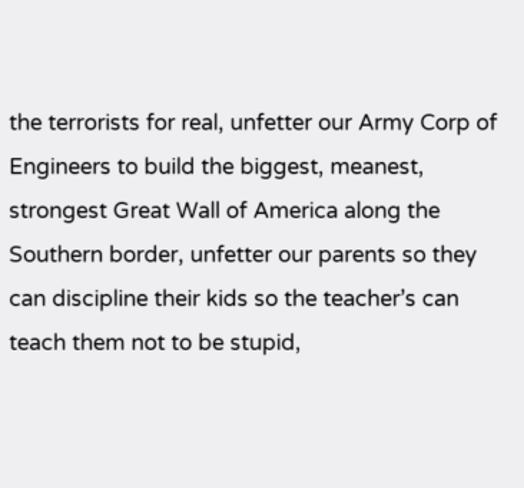the terrorists for real, unfetter our Army Corp of Engineers to build the biggest, meanest, strongest Great Wall of America along the Southern border, unfetter our parents so they can discipline their kids so the teacher’s can teach them not to be stupid,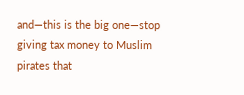and—this is the big one—stop giving tax money to Muslim pirates that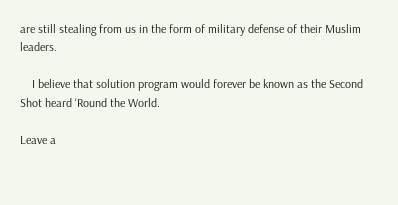are still stealing from us in the form of military defense of their Muslim leaders.

    I believe that solution program would forever be known as the Second Shot heard ‘Round the World.

Leave a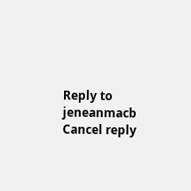Reply to jeneanmacb Cancel reply